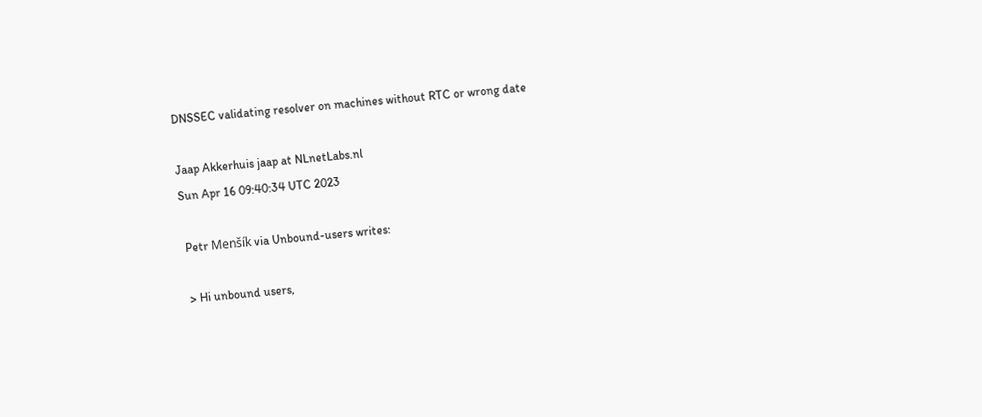DNSSEC validating resolver on machines without RTC or wrong date

Jaap Akkerhuis jaap at NLnetLabs.nl
Sun Apr 16 09:40:34 UTC 2023

 Petr Menšík via Unbound-users writes:

 > Hi unbound users,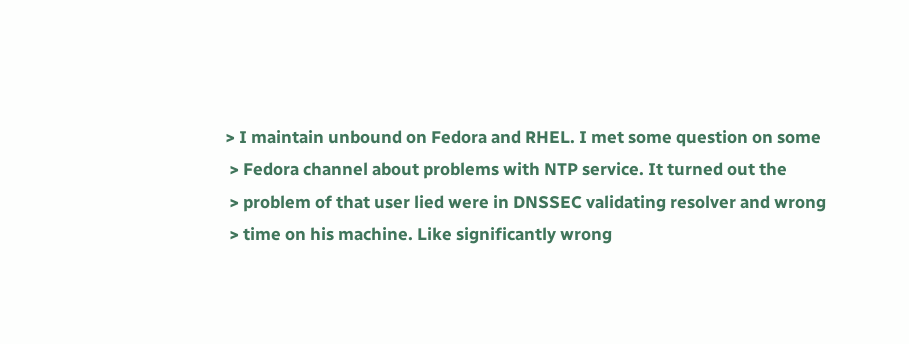> I maintain unbound on Fedora and RHEL. I met some question on some
 > Fedora channel about problems with NTP service. It turned out the
 > problem of that user lied were in DNSSEC validating resolver and wrong
 > time on his machine. Like significantly wrong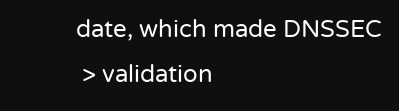date, which made DNSSEC
 > validation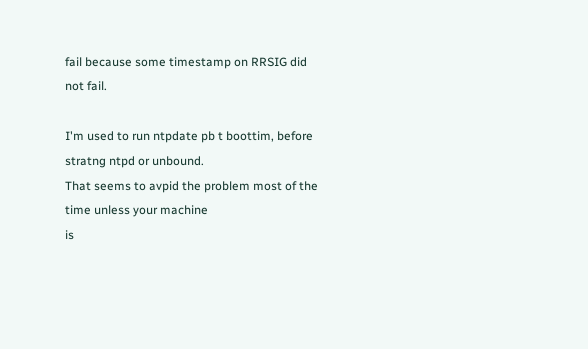fail because some timestamp on RRSIG did not fail.

I'm used to run ntpdate pb t boottim, before stratng ntpd or unbound.
That seems to avpid the problem most of the time unless your machine
is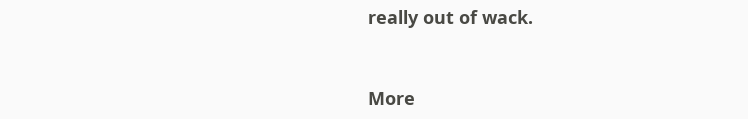really out of wack.


More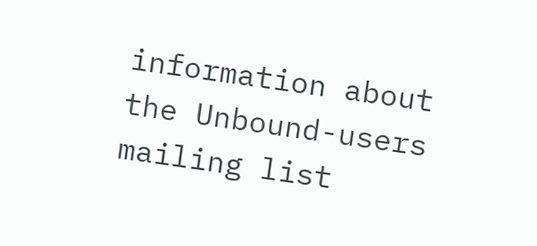information about the Unbound-users mailing list